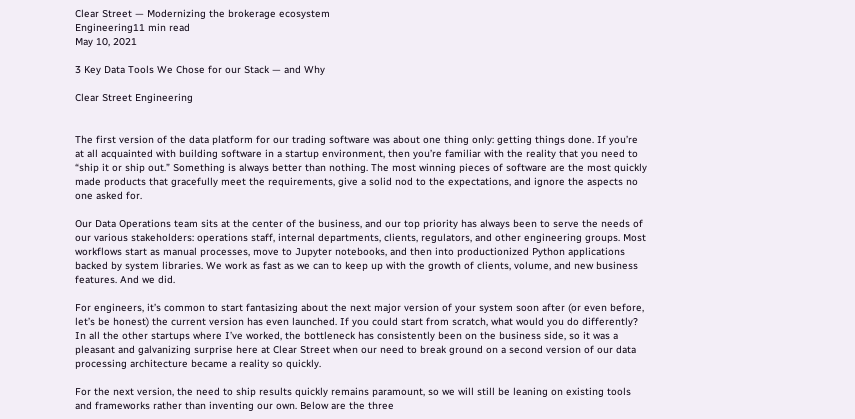Clear Street — Modernizing the brokerage ecosystem
Engineering11 min read
May 10, 2021

3 Key Data Tools We Chose for our Stack — and Why

Clear Street Engineering


The first version of the data platform for our trading software was about one thing only: getting things done. If you’re at all acquainted with building software in a startup environment, then you’re familiar with the reality that you need to “ship it or ship out.” Something is always better than nothing. The most winning pieces of software are the most quickly made products that gracefully meet the requirements, give a solid nod to the expectations, and ignore the aspects no one asked for.

Our Data Operations team sits at the center of the business, and our top priority has always been to serve the needs of our various stakeholders: operations staff, internal departments, clients, regulators, and other engineering groups. Most workflows start as manual processes, move to Jupyter notebooks, and then into productionized Python applications backed by system libraries. We work as fast as we can to keep up with the growth of clients, volume, and new business features. And we did.

For engineers, it’s common to start fantasizing about the next major version of your system soon after (or even before, let’s be honest) the current version has even launched. If you could start from scratch, what would you do differently? In all the other startups where I’ve worked, the bottleneck has consistently been on the business side, so it was a pleasant and galvanizing surprise here at Clear Street when our need to break ground on a second version of our data processing architecture became a reality so quickly.

For the next version, the need to ship results quickly remains paramount, so we will still be leaning on existing tools and frameworks rather than inventing our own. Below are the three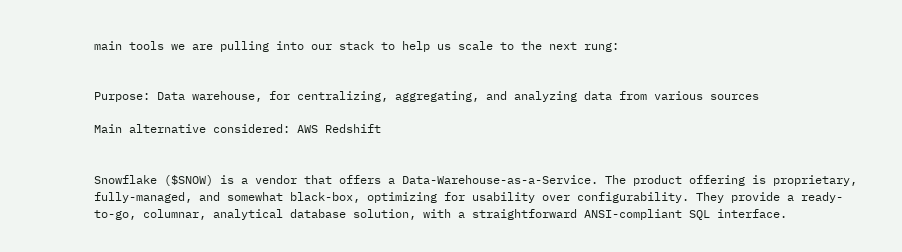main tools we are pulling into our stack to help us scale to the next rung:


Purpose: Data warehouse, for centralizing, aggregating, and analyzing data from various sources

Main alternative considered: AWS Redshift


Snowflake ($SNOW) is a vendor that offers a Data-Warehouse-as-a-Service. The product offering is proprietary, fully-managed, and somewhat black-box, optimizing for usability over configurability. They provide a ready-to-go, columnar, analytical database solution, with a straightforward ANSI-compliant SQL interface.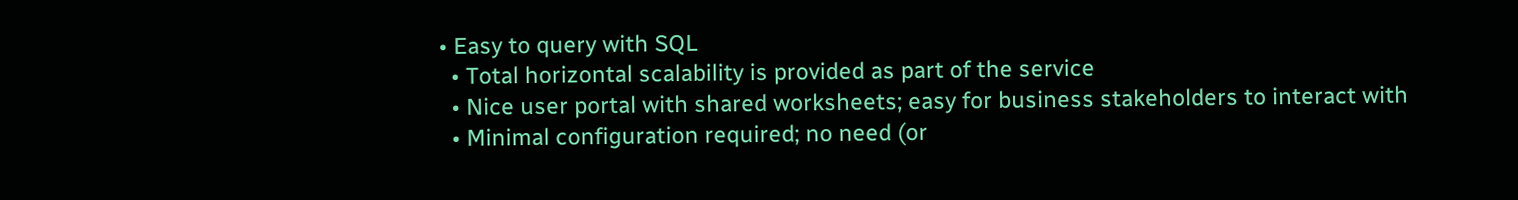• Easy to query with SQL
  • Total horizontal scalability is provided as part of the service
  • Nice user portal with shared worksheets; easy for business stakeholders to interact with
  • Minimal configuration required; no need (or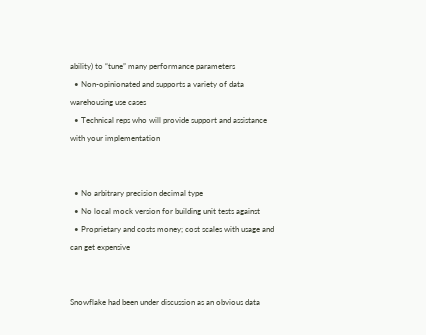ability) to “tune” many performance parameters
  • Non-opinionated and supports a variety of data warehousing use cases
  • Technical reps who will provide support and assistance with your implementation


  • No arbitrary precision decimal type
  • No local mock version for building unit tests against
  • Proprietary and costs money; cost scales with usage and can get expensive


Snowflake had been under discussion as an obvious data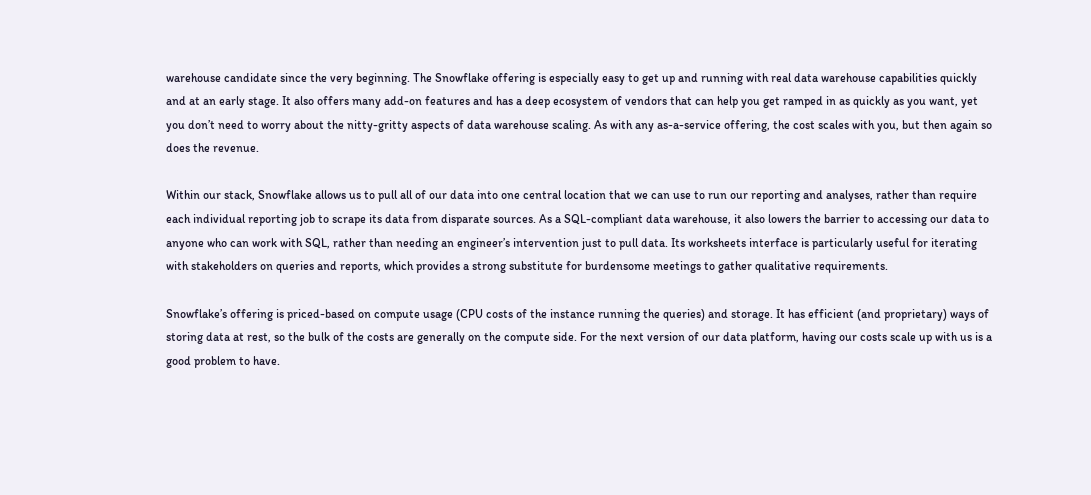warehouse candidate since the very beginning. The Snowflake offering is especially easy to get up and running with real data warehouse capabilities quickly and at an early stage. It also offers many add-on features and has a deep ecosystem of vendors that can help you get ramped in as quickly as you want, yet you don’t need to worry about the nitty-gritty aspects of data warehouse scaling. As with any as-a-service offering, the cost scales with you, but then again so does the revenue.

Within our stack, Snowflake allows us to pull all of our data into one central location that we can use to run our reporting and analyses, rather than require each individual reporting job to scrape its data from disparate sources. As a SQL-compliant data warehouse, it also lowers the barrier to accessing our data to anyone who can work with SQL, rather than needing an engineer’s intervention just to pull data. Its worksheets interface is particularly useful for iterating with stakeholders on queries and reports, which provides a strong substitute for burdensome meetings to gather qualitative requirements.

Snowflake’s offering is priced-based on compute usage (CPU costs of the instance running the queries) and storage. It has efficient (and proprietary) ways of storing data at rest, so the bulk of the costs are generally on the compute side. For the next version of our data platform, having our costs scale up with us is a good problem to have.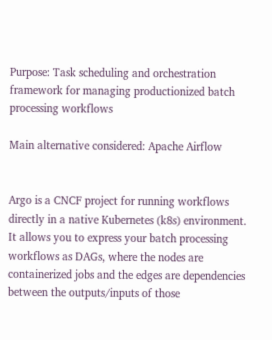Purpose: Task scheduling and orchestration framework for managing productionized batch processing workflows

Main alternative considered: Apache Airflow


Argo is a CNCF project for running workflows directly in a native Kubernetes (k8s) environment. It allows you to express your batch processing workflows as DAGs, where the nodes are containerized jobs and the edges are dependencies between the outputs/inputs of those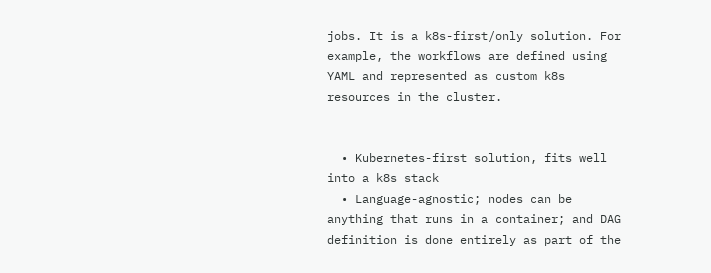jobs. It is a k8s-first/only solution. For example, the workflows are defined using YAML and represented as custom k8s resources in the cluster.


  • Kubernetes-first solution, fits well into a k8s stack
  • Language-agnostic; nodes can be anything that runs in a container; and DAG definition is done entirely as part of the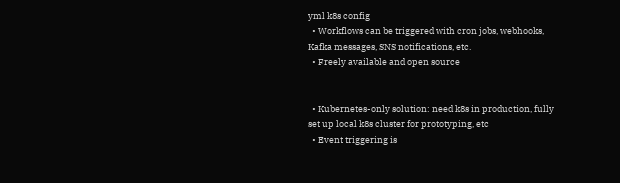yml k8s config
  • Workflows can be triggered with cron jobs, webhooks, Kafka messages, SNS notifications, etc.
  • Freely available and open source


  • Kubernetes-only solution: need k8s in production, fully set up local k8s cluster for prototyping, etc
  • Event triggering is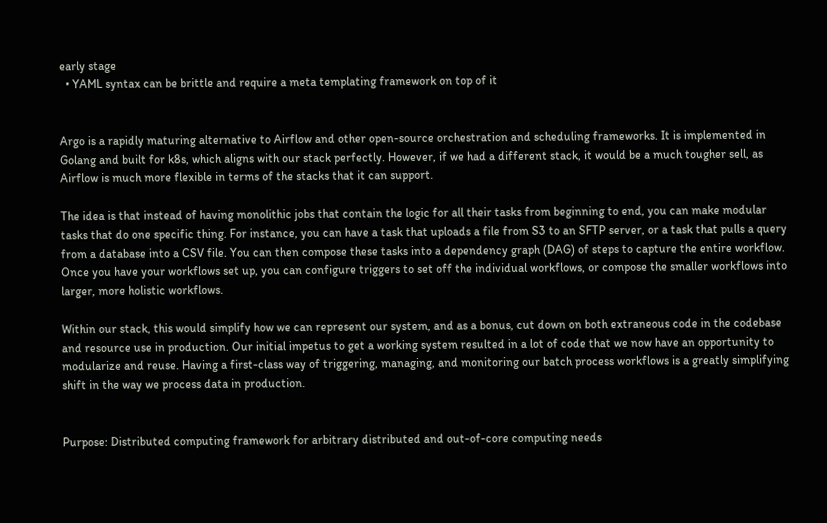early stage
  • YAML syntax can be brittle and require a meta templating framework on top of it


Argo is a rapidly maturing alternative to Airflow and other open-source orchestration and scheduling frameworks. It is implemented in Golang and built for k8s, which aligns with our stack perfectly. However, if we had a different stack, it would be a much tougher sell, as Airflow is much more flexible in terms of the stacks that it can support.

The idea is that instead of having monolithic jobs that contain the logic for all their tasks from beginning to end, you can make modular tasks that do one specific thing. For instance, you can have a task that uploads a file from S3 to an SFTP server, or a task that pulls a query from a database into a CSV file. You can then compose these tasks into a dependency graph (DAG) of steps to capture the entire workflow. Once you have your workflows set up, you can configure triggers to set off the individual workflows, or compose the smaller workflows into larger, more holistic workflows.

Within our stack, this would simplify how we can represent our system, and as a bonus, cut down on both extraneous code in the codebase and resource use in production. Our initial impetus to get a working system resulted in a lot of code that we now have an opportunity to modularize and reuse. Having a first-class way of triggering, managing, and monitoring our batch process workflows is a greatly simplifying shift in the way we process data in production.


Purpose: Distributed computing framework for arbitrary distributed and out-of-core computing needs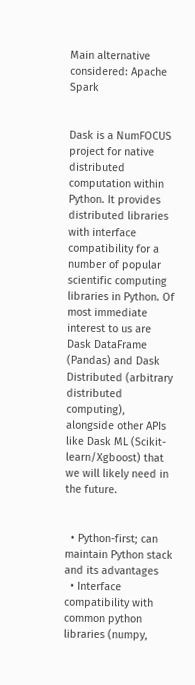Main alternative considered: Apache Spark


Dask is a NumFOCUS project for native distributed computation within Python. It provides distributed libraries with interface compatibility for a number of popular scientific computing libraries in Python. Of most immediate interest to us are Dask DataFrame (Pandas) and Dask Distributed (arbitrary distributed computing), alongside other APIs like Dask ML (Scikit-learn/Xgboost) that we will likely need in the future.


  • Python-first; can maintain Python stack and its advantages
  • Interface compatibility with common python libraries (numpy,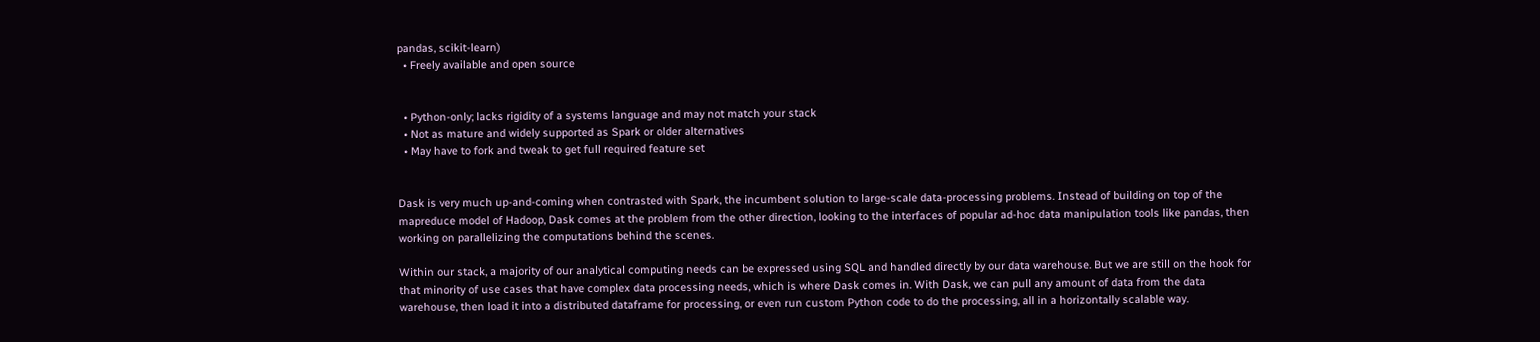pandas, scikit-learn)
  • Freely available and open source


  • Python-only; lacks rigidity of a systems language and may not match your stack
  • Not as mature and widely supported as Spark or older alternatives
  • May have to fork and tweak to get full required feature set


Dask is very much up-and-coming when contrasted with Spark, the incumbent solution to large-scale data-processing problems. Instead of building on top of the mapreduce model of Hadoop, Dask comes at the problem from the other direction, looking to the interfaces of popular ad-hoc data manipulation tools like pandas, then working on parallelizing the computations behind the scenes.

Within our stack, a majority of our analytical computing needs can be expressed using SQL and handled directly by our data warehouse. But we are still on the hook for that minority of use cases that have complex data processing needs, which is where Dask comes in. With Dask, we can pull any amount of data from the data warehouse, then load it into a distributed dataframe for processing, or even run custom Python code to do the processing, all in a horizontally scalable way.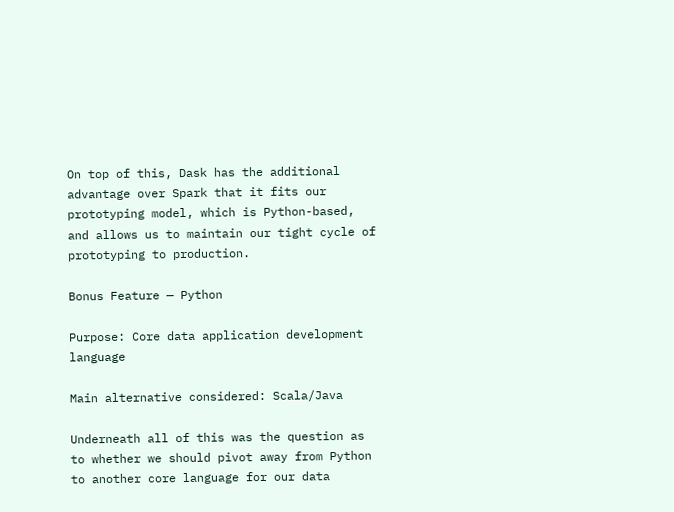On top of this, Dask has the additional advantage over Spark that it fits our prototyping model, which is Python-based, and allows us to maintain our tight cycle of prototyping to production.

Bonus Feature — Python

Purpose: Core data application development language

Main alternative considered: Scala/Java

Underneath all of this was the question as to whether we should pivot away from Python to another core language for our data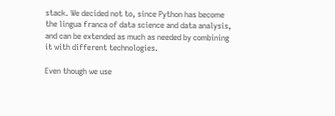stack. We decided not to, since Python has become the lingua franca of data science and data analysis, and can be extended as much as needed by combining it with different technologies.

Even though we use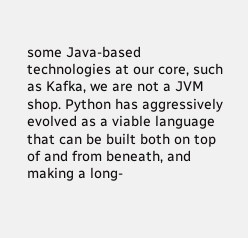some Java-based technologies at our core, such as Kafka, we are not a JVM shop. Python has aggressively evolved as a viable language that can be built both on top of and from beneath, and making a long-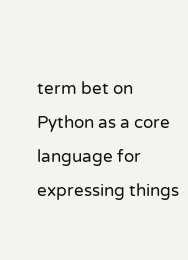term bet on Python as a core language for expressing things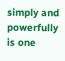simply and powerfully is one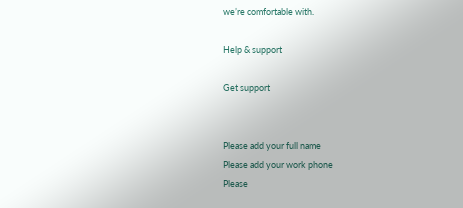we’re comfortable with.

Help & support

Get support


Please add your full name
Please add your work phone
Please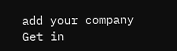add your company
Get in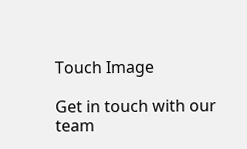Touch Image

Get in touch with our team